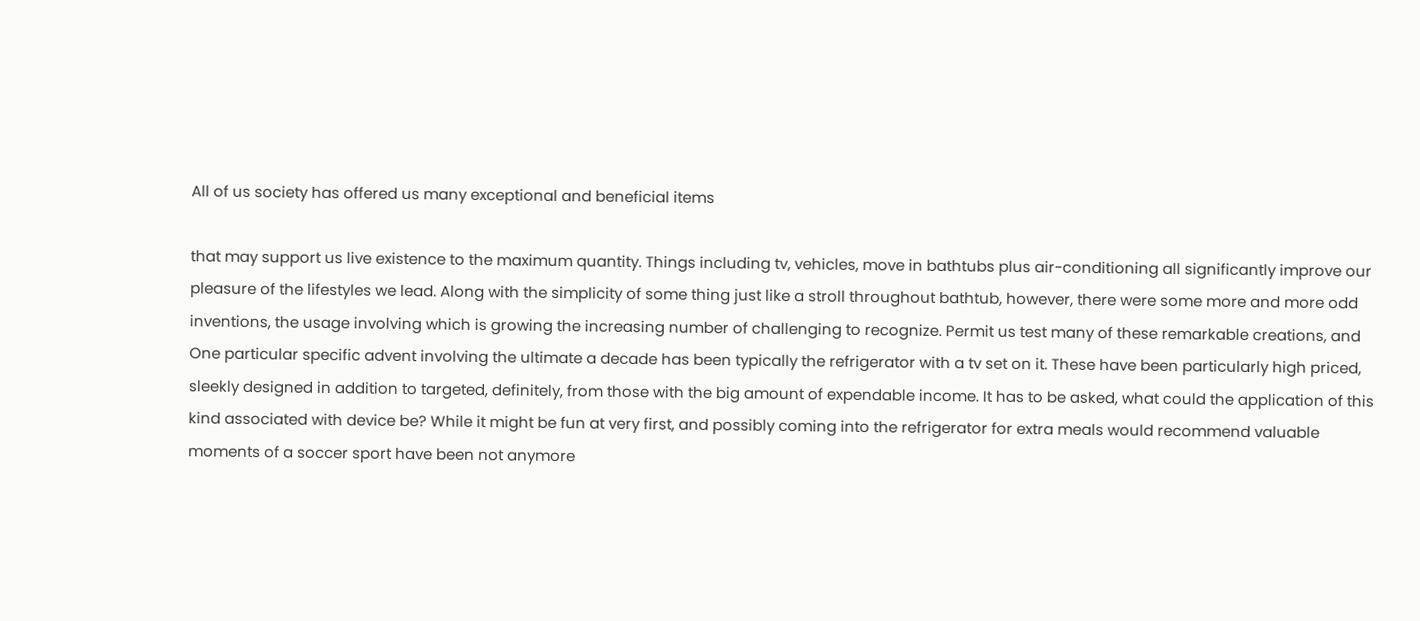All of us society has offered us many exceptional and beneficial items

that may support us live existence to the maximum quantity. Things including tv, vehicles, move in bathtubs plus air-conditioning all significantly improve our pleasure of the lifestyles we lead. Along with the simplicity of some thing just like a stroll throughout bathtub, however, there were some more and more odd inventions, the usage involving which is growing the increasing number of challenging to recognize. Permit us test many of these remarkable creations, and
One particular specific advent involving the ultimate a decade has been typically the refrigerator with a tv set on it. These have been particularly high priced, sleekly designed in addition to targeted, definitely, from those with the big amount of expendable income. It has to be asked, what could the application of this kind associated with device be? While it might be fun at very first, and possibly coming into the refrigerator for extra meals would recommend valuable moments of a soccer sport have been not anymore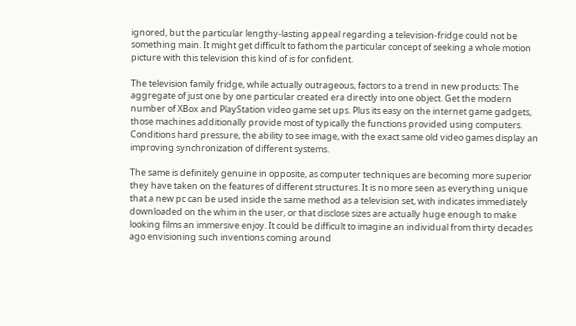ignored, but the particular lengthy-lasting appeal regarding a television-fridge could not be something main. It might get difficult to fathom the particular concept of seeking a whole motion picture with this television this kind of is for confident.

The television family fridge, while actually outrageous, factors to a trend in new products: The aggregate of just one by one particular created era directly into one object. Get the modern number of XBox and PlayStation video game set ups. Plus its easy on the internet game gadgets, those machines additionally provide most of typically the functions provided using computers. Conditions hard pressure, the ability to see image, with the exact same old video games display an improving synchronization of different systems.

The same is definitely genuine in opposite, as computer techniques are becoming more superior they have taken on the features of different structures. It is no more seen as everything unique that a new pc can be used inside the same method as a television set, with indicates immediately downloaded on the whim in the user, or that disclose sizes are actually huge enough to make looking films an immersive enjoy. It could be difficult to imagine an individual from thirty decades ago envisioning such inventions coming around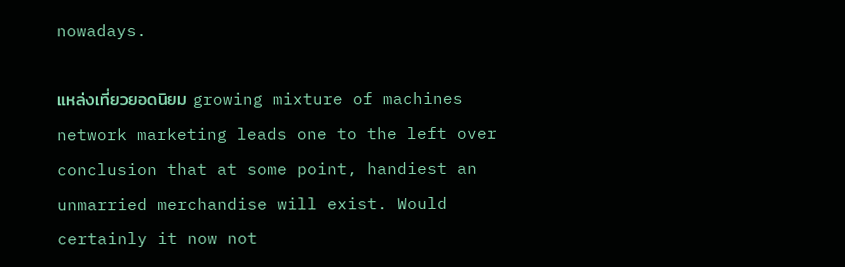nowadays.

แหล่งเที่ยวยอดนิยม growing mixture of machines network marketing leads one to the left over conclusion that at some point, handiest an unmarried merchandise will exist. Would certainly it now not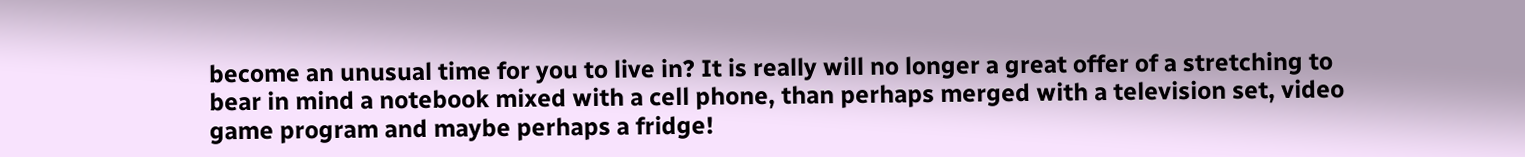become an unusual time for you to live in? It is really will no longer a great offer of a stretching to bear in mind a notebook mixed with a cell phone, than perhaps merged with a television set, video game program and maybe perhaps a fridge!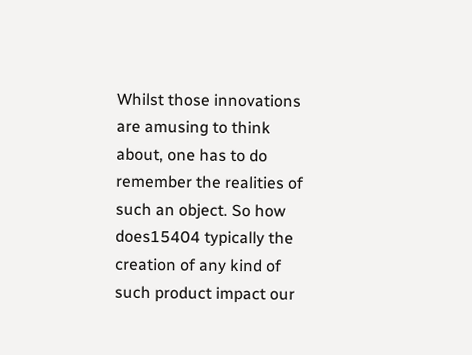Whilst those innovations are amusing to think about, one has to do remember the realities of such an object. So how does15404 typically the creation of any kind of such product impact our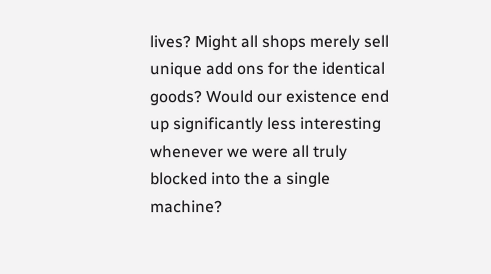lives? Might all shops merely sell unique add ons for the identical goods? Would our existence end up significantly less interesting whenever we were all truly blocked into the a single machine?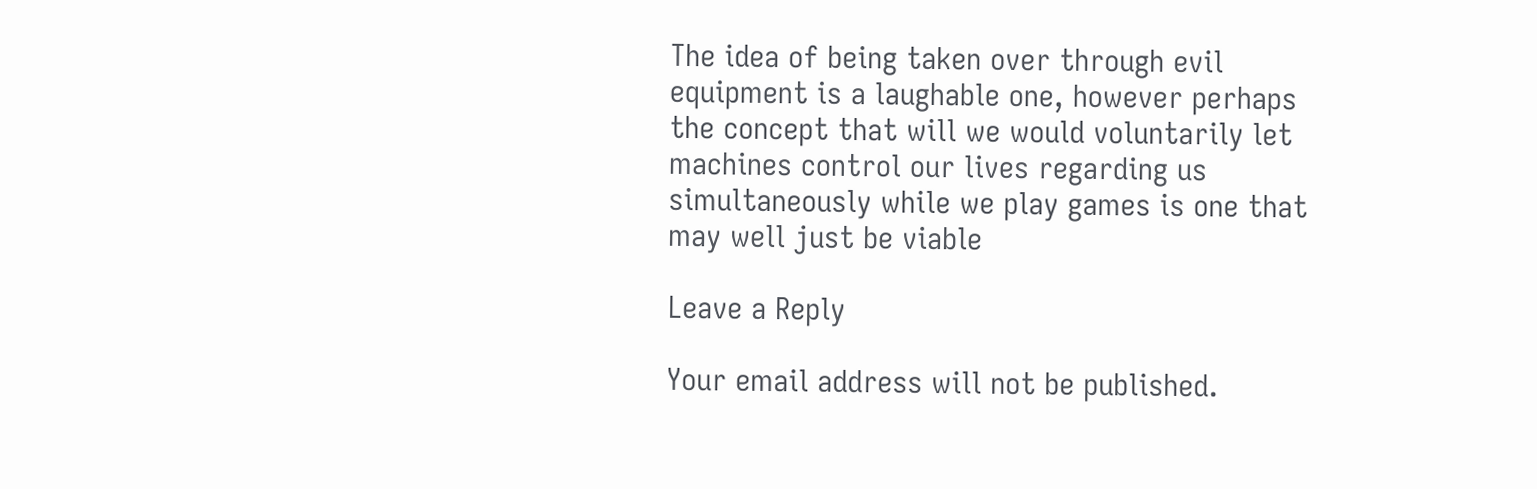The idea of being taken over through evil equipment is a laughable one, however perhaps the concept that will we would voluntarily let machines control our lives regarding us simultaneously while we play games is one that may well just be viable

Leave a Reply

Your email address will not be published.